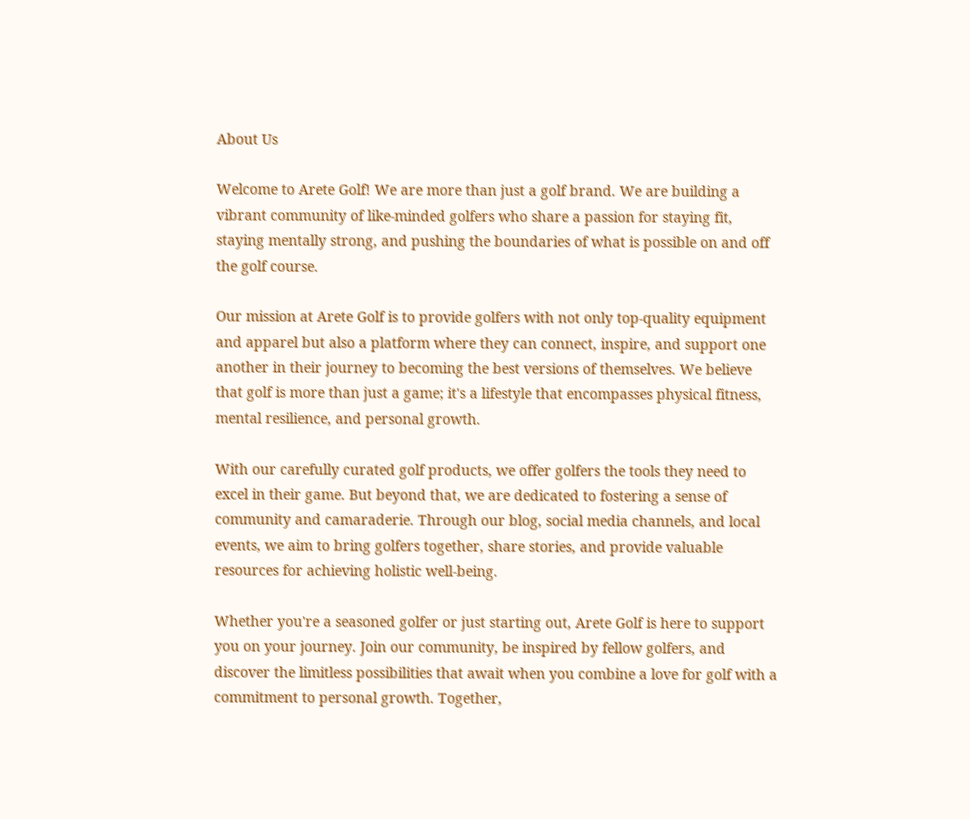About Us

Welcome to Arete Golf! We are more than just a golf brand. We are building a vibrant community of like-minded golfers who share a passion for staying fit, staying mentally strong, and pushing the boundaries of what is possible on and off the golf course.

Our mission at Arete Golf is to provide golfers with not only top-quality equipment and apparel but also a platform where they can connect, inspire, and support one another in their journey to becoming the best versions of themselves. We believe that golf is more than just a game; it's a lifestyle that encompasses physical fitness, mental resilience, and personal growth.

With our carefully curated golf products, we offer golfers the tools they need to excel in their game. But beyond that, we are dedicated to fostering a sense of community and camaraderie. Through our blog, social media channels, and local events, we aim to bring golfers together, share stories, and provide valuable resources for achieving holistic well-being.

Whether you're a seasoned golfer or just starting out, Arete Golf is here to support you on your journey. Join our community, be inspired by fellow golfers, and discover the limitless possibilities that await when you combine a love for golf with a commitment to personal growth. Together,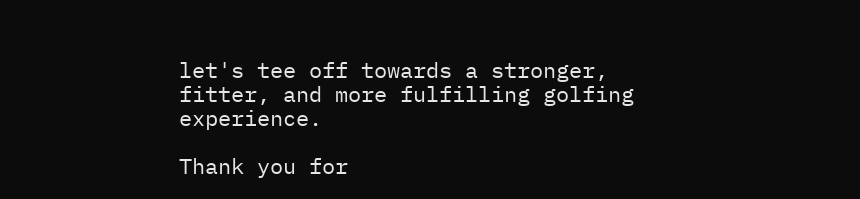let's tee off towards a stronger, fitter, and more fulfilling golfing experience.

Thank you for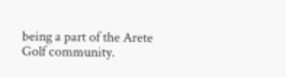being a part of the Arete Golf community.